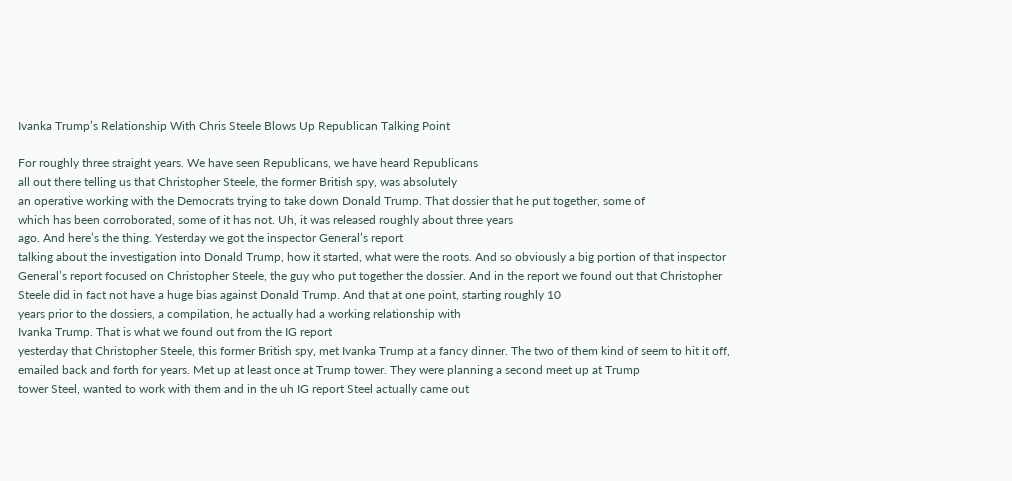Ivanka Trump’s Relationship With Chris Steele Blows Up Republican Talking Point

For roughly three straight years. We have seen Republicans, we have heard Republicans
all out there telling us that Christopher Steele, the former British spy, was absolutely
an operative working with the Democrats trying to take down Donald Trump. That dossier that he put together, some of
which has been corroborated, some of it has not. Uh, it was released roughly about three years
ago. And here’s the thing. Yesterday we got the inspector General’s report
talking about the investigation into Donald Trump, how it started, what were the roots. And so obviously a big portion of that inspector
General’s report focused on Christopher Steele, the guy who put together the dossier. And in the report we found out that Christopher
Steele did in fact not have a huge bias against Donald Trump. And that at one point, starting roughly 10
years prior to the dossiers, a compilation, he actually had a working relationship with
Ivanka Trump. That is what we found out from the IG report
yesterday that Christopher Steele, this former British spy, met Ivanka Trump at a fancy dinner. The two of them kind of seem to hit it off,
emailed back and forth for years. Met up at least once at Trump tower. They were planning a second meet up at Trump
tower Steel, wanted to work with them and in the uh IG report Steel actually came out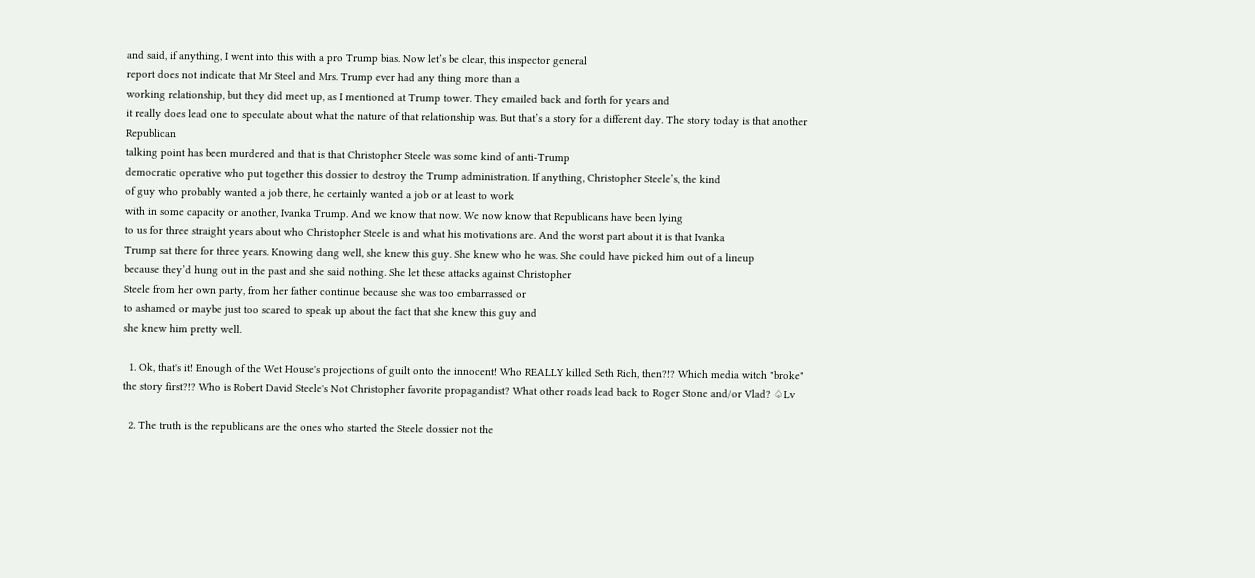and said, if anything, I went into this with a pro Trump bias. Now let’s be clear, this inspector general
report does not indicate that Mr Steel and Mrs. Trump ever had any thing more than a
working relationship, but they did meet up, as I mentioned at Trump tower. They emailed back and forth for years and
it really does lead one to speculate about what the nature of that relationship was. But that’s a story for a different day. The story today is that another Republican
talking point has been murdered and that is that Christopher Steele was some kind of anti-Trump
democratic operative who put together this dossier to destroy the Trump administration. If anything, Christopher Steele’s, the kind
of guy who probably wanted a job there, he certainly wanted a job or at least to work
with in some capacity or another, Ivanka Trump. And we know that now. We now know that Republicans have been lying
to us for three straight years about who Christopher Steele is and what his motivations are. And the worst part about it is that Ivanka
Trump sat there for three years. Knowing dang well, she knew this guy. She knew who he was. She could have picked him out of a lineup
because they’d hung out in the past and she said nothing. She let these attacks against Christopher
Steele from her own party, from her father continue because she was too embarrassed or
to ashamed or maybe just too scared to speak up about the fact that she knew this guy and
she knew him pretty well.

  1. Ok, that's it! Enough of the Wet House's projections of guilt onto the innocent! Who REALLY killed Seth Rich, then?!? Which media witch "broke" the story first?!? Who is Robert David Steele's Not Christopher favorite propagandist? What other roads lead back to Roger Stone and/or Vlad? ♤Lv

  2. The truth is the republicans are the ones who started the Steele dossier not the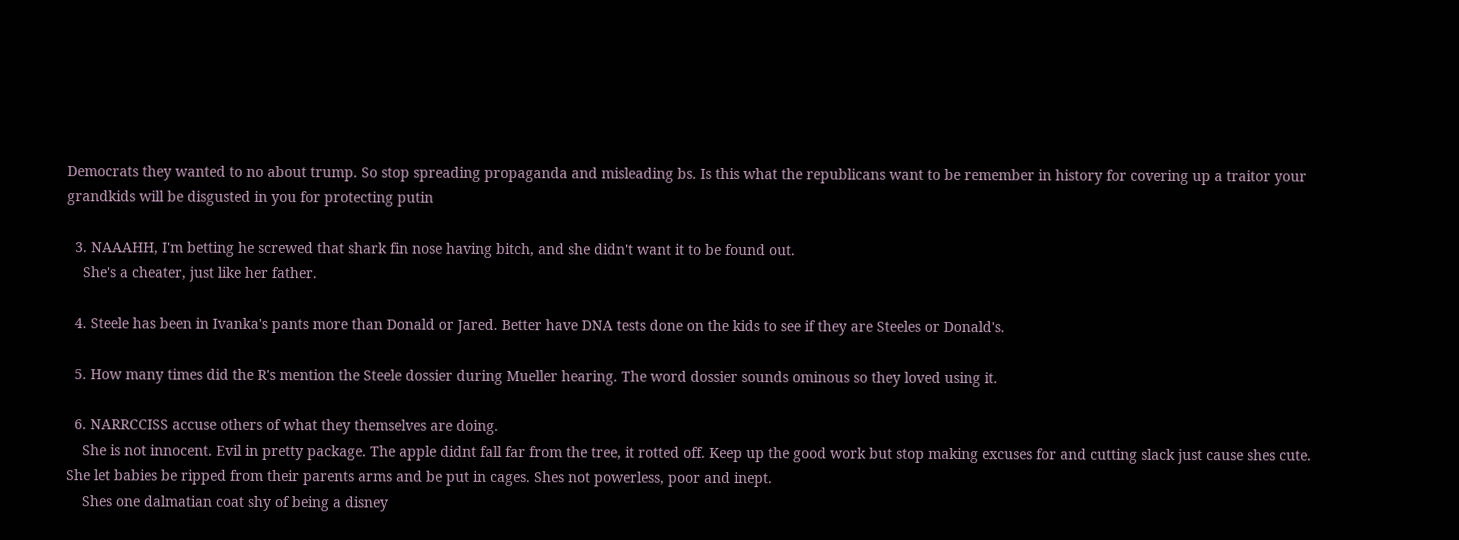Democrats they wanted to no about trump. So stop spreading propaganda and misleading bs. Is this what the republicans want to be remember in history for covering up a traitor your grandkids will be disgusted in you for protecting putin

  3. NAAAHH, I'm betting he screwed that shark fin nose having bitch, and she didn't want it to be found out.
    She's a cheater, just like her father.

  4. Steele has been in Ivanka's pants more than Donald or Jared. Better have DNA tests done on the kids to see if they are Steeles or Donald's.

  5. How many times did the R's mention the Steele dossier during Mueller hearing. The word dossier sounds ominous so they loved using it.

  6. NARRCCISS accuse others of what they themselves are doing.
    She is not innocent. Evil in pretty package. The apple didnt fall far from the tree, it rotted off. Keep up the good work but stop making excuses for and cutting slack just cause shes cute. She let babies be ripped from their parents arms and be put in cages. Shes not powerless, poor and inept.
    Shes one dalmatian coat shy of being a disney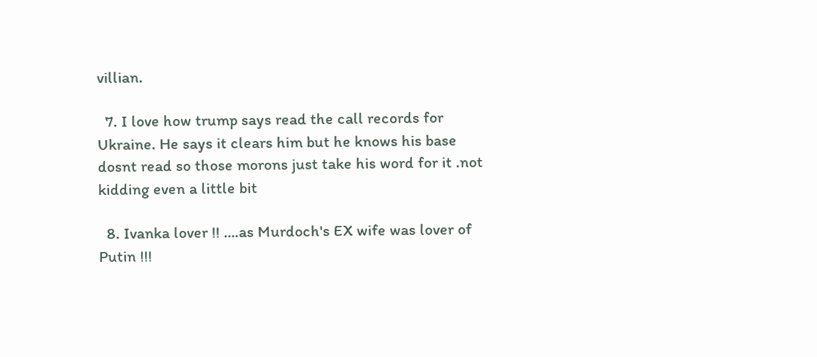villian.

  7. I love how trump says read the call records for Ukraine. He says it clears him but he knows his base dosnt read so those morons just take his word for it .not kidding even a little bit

  8. Ivanka lover !! ….as Murdoch's EX wife was lover of Putin !!!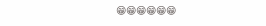😁😁😁😁😁😁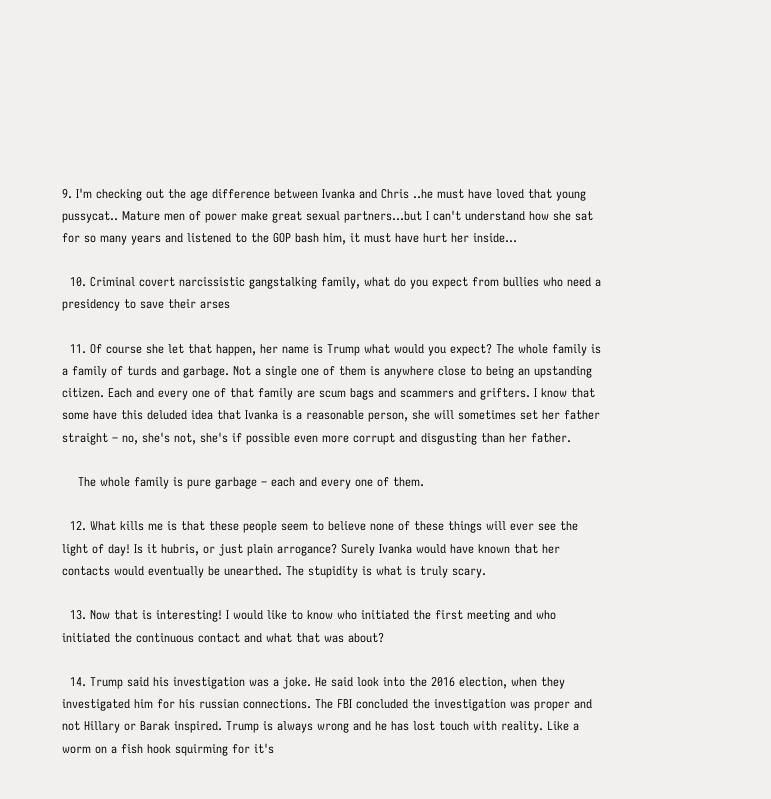9. I'm checking out the age difference between Ivanka and Chris ..he must have loved that young pussycat.. Mature men of power make great sexual partners…but I can't understand how she sat for so many years and listened to the GOP bash him, it must have hurt her inside…

  10. Criminal covert narcissistic gangstalking family, what do you expect from bullies who need a presidency to save their arses

  11. Of course she let that happen, her name is Trump what would you expect? The whole family is a family of turds and garbage. Not a single one of them is anywhere close to being an upstanding citizen. Each and every one of that family are scum bags and scammers and grifters. I know that some have this deluded idea that Ivanka is a reasonable person, she will sometimes set her father straight – no, she's not, she's if possible even more corrupt and disgusting than her father.

    The whole family is pure garbage – each and every one of them.

  12. What kills me is that these people seem to believe none of these things will ever see the light of day! Is it hubris, or just plain arrogance? Surely Ivanka would have known that her contacts would eventually be unearthed. The stupidity is what is truly scary.

  13. Now that is interesting! I would like to know who initiated the first meeting and who initiated the continuous contact and what that was about?

  14. Trump said his investigation was a joke. He said look into the 2016 election, when they investigated him for his russian connections. The FBI concluded the investigation was proper and not Hillary or Barak inspired. Trump is always wrong and he has lost touch with reality. Like a worm on a fish hook squirming for it's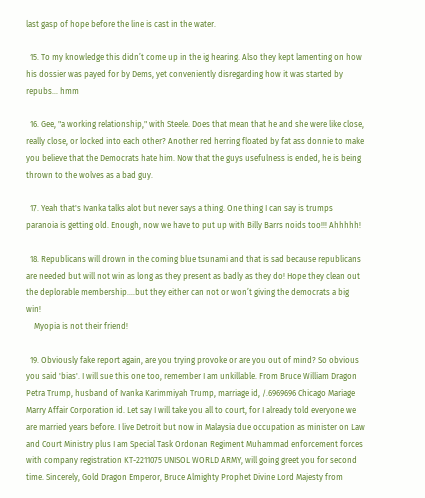last gasp of hope before the line is cast in the water.

  15. To my knowledge this didn’t come up in the ig hearing. Also they kept lamenting on how his dossier was payed for by Dems, yet conveniently disregarding how it was started by repubs… hmm

  16. Gee, "a working relationship," with Steele. Does that mean that he and she were like close, really close, or locked into each other? Another red herring floated by fat ass donnie to make you believe that the Democrats hate him. Now that the guys usefulness is ended, he is being thrown to the wolves as a bad guy.

  17. Yeah that's Ivanka talks alot but never says a thing. One thing I can say is trumps paranoia is getting old. Enough, now we have to put up with Billy Barrs noids too!!! Ahhhhh!

  18. Republicans will drown in the coming blue tsunami and that is sad because republicans are needed but will not win as long as they present as badly as they do! Hope they clean out the deplorable membership….but they either can not or won’t giving the democrats a big win!
    Myopia is not their friend!

  19. Obviously fake report again, are you trying provoke or are you out of mind? So obvious you said 'bias'. I will sue this one too, remember I am unkillable. From Bruce William Dragon Petra Trump, husband of Ivanka Karimmiyah Trump, marriage id, /.6969696 Chicago Mariage Marry Affair Corporation id. Let say I will take you all to court, for I already told everyone we are married years before. I live Detroit but now in Malaysia due occupation as minister on Law and Court Ministry plus I am Special Task Ordonan Regiment Muhammad enforcement forces with company registration KT-2211075 UNISOL WORLD ARMY, will going greet you for second time. Sincerely, Gold Dragon Emperor, Bruce Almighty Prophet Divine Lord Majesty from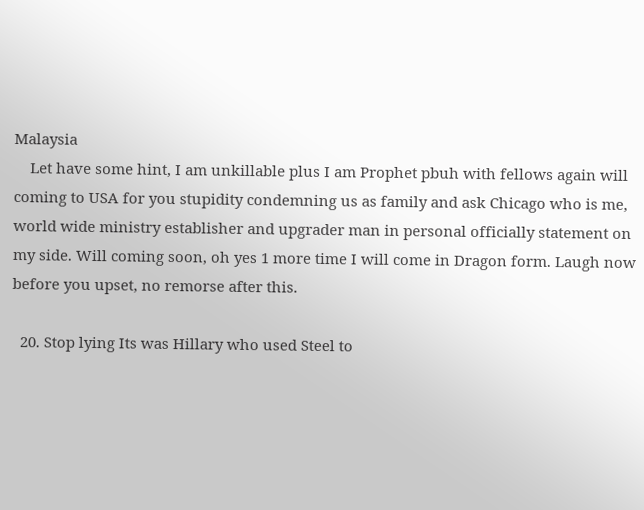Malaysia
    Let have some hint, I am unkillable plus I am Prophet pbuh with fellows again will coming to USA for you stupidity condemning us as family and ask Chicago who is me, world wide ministry establisher and upgrader man in personal officially statement on my side. Will coming soon, oh yes 1 more time I will come in Dragon form. Laugh now before you upset, no remorse after this.

  20. Stop lying Its was Hillary who used Steel to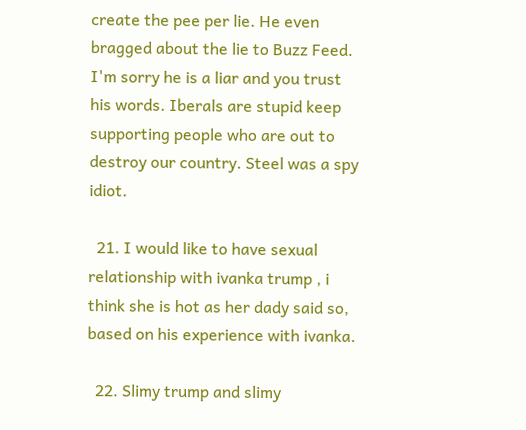create the pee per lie. He even bragged about the lie to Buzz Feed. I'm sorry he is a liar and you trust his words. Iberals are stupid keep supporting people who are out to destroy our country. Steel was a spy idiot.

  21. I would like to have sexual relationship with ivanka trump , i think she is hot as her dady said so, based on his experience with ivanka.

  22. Slimy trump and slimy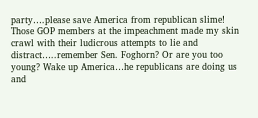party….please save America from republican slime! Those GOP members at the impeachment made my skin crawl with their ludicrous attempts to lie and distract…..remember Sen. Foghorn? Or are you too young? Wake up America…he republicans are doing us and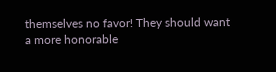themselves no favor! They should want a more honorable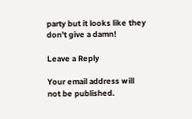party but it looks like they don’t give a damn!

Leave a Reply

Your email address will not be published.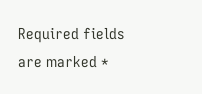Required fields are marked *